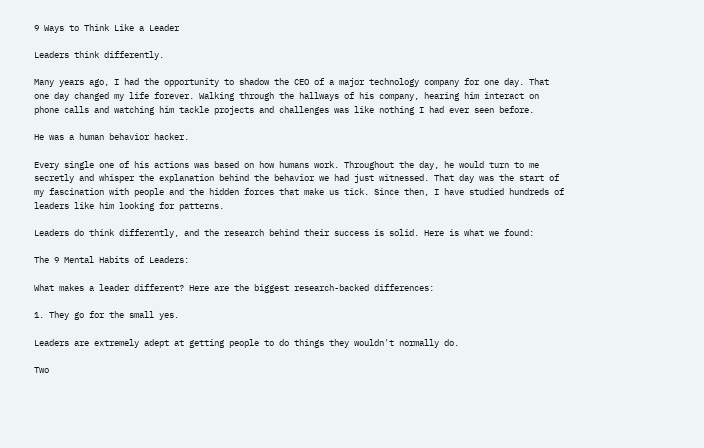9 Ways to Think Like a Leader

Leaders think differently.

Many years ago, I had the opportunity to shadow the CEO of a major technology company for one day. That one day changed my life forever. Walking through the hallways of his company, hearing him interact on phone calls and watching him tackle projects and challenges was like nothing I had ever seen before.

He was a human behavior hacker.

Every single one of his actions was based on how humans work. Throughout the day, he would turn to me secretly and whisper the explanation behind the behavior we had just witnessed. That day was the start of my fascination with people and the hidden forces that make us tick. Since then, I have studied hundreds of leaders like him looking for patterns.

Leaders do think differently, and the research behind their success is solid. Here is what we found:

The 9 Mental Habits of Leaders:

What makes a leader different? Here are the biggest research-backed differences:

1. They go for the small yes.

Leaders are extremely adept at getting people to do things they wouldn't normally do.

Two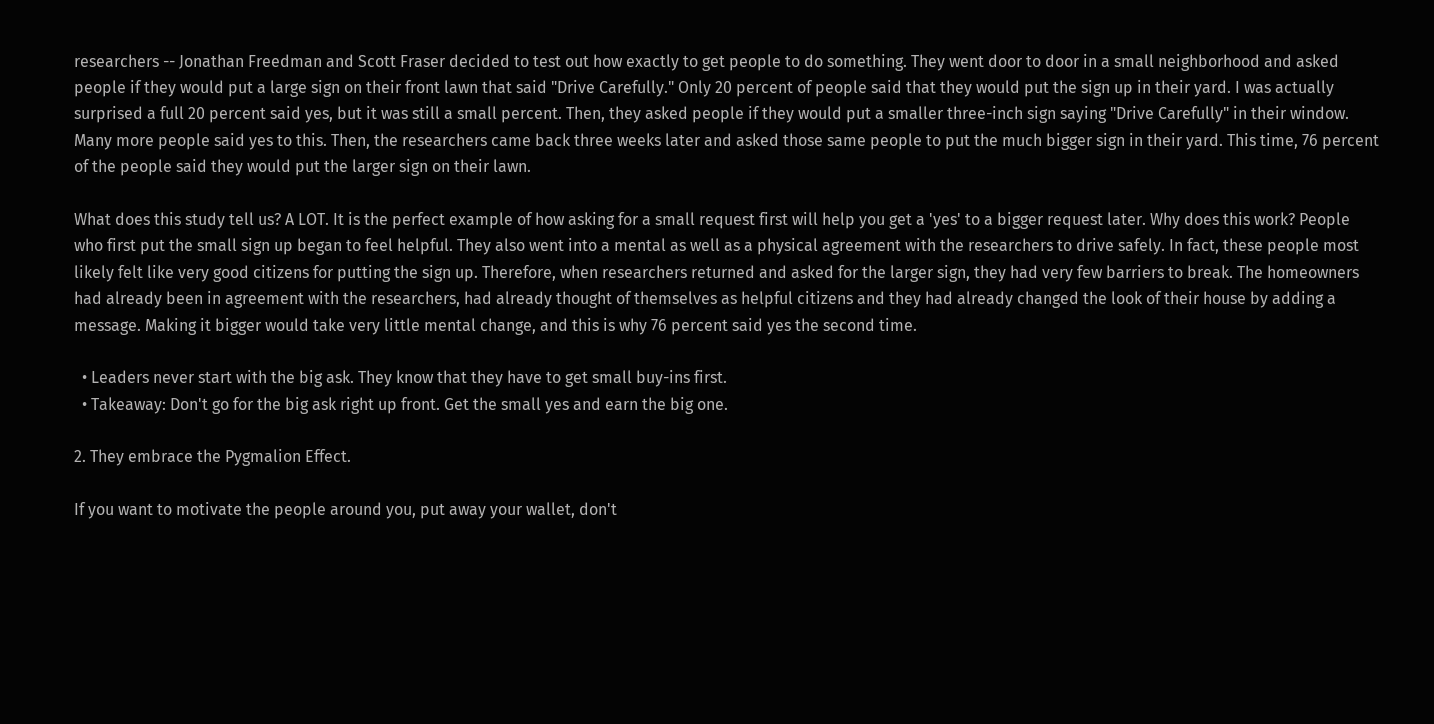researchers -- Jonathan Freedman and Scott Fraser decided to test out how exactly to get people to do something. They went door to door in a small neighborhood and asked people if they would put a large sign on their front lawn that said "Drive Carefully." Only 20 percent of people said that they would put the sign up in their yard. I was actually surprised a full 20 percent said yes, but it was still a small percent. Then, they asked people if they would put a smaller three-inch sign saying "Drive Carefully" in their window. Many more people said yes to this. Then, the researchers came back three weeks later and asked those same people to put the much bigger sign in their yard. This time, 76 percent of the people said they would put the larger sign on their lawn.

What does this study tell us? A LOT. It is the perfect example of how asking for a small request first will help you get a 'yes' to a bigger request later. Why does this work? People who first put the small sign up began to feel helpful. They also went into a mental as well as a physical agreement with the researchers to drive safely. In fact, these people most likely felt like very good citizens for putting the sign up. Therefore, when researchers returned and asked for the larger sign, they had very few barriers to break. The homeowners had already been in agreement with the researchers, had already thought of themselves as helpful citizens and they had already changed the look of their house by adding a message. Making it bigger would take very little mental change, and this is why 76 percent said yes the second time.

  • Leaders never start with the big ask. They know that they have to get small buy-ins first.
  • Takeaway: Don't go for the big ask right up front. Get the small yes and earn the big one.

2. They embrace the Pygmalion Effect.

If you want to motivate the people around you, put away your wallet, don't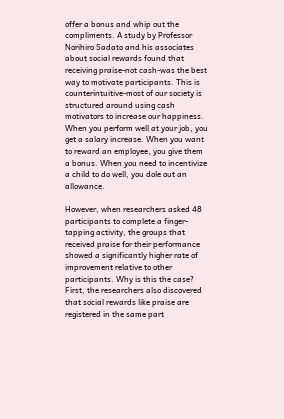offer a bonus and whip out the compliments. A study by Professor Norihiro Sadato and his associates about social rewards found that receiving praise-not cash-was the best way to motivate participants. This is counterintuitive-most of our society is structured around using cash motivators to increase our happiness. When you perform well at your job, you get a salary increase. When you want to reward an employee, you give them a bonus. When you need to incentivize a child to do well, you dole out an allowance.

However, when researchers asked 48 participants to complete a finger-tapping activity, the groups that received praise for their performance showed a significantly higher rate of improvement relative to other participants. Why is this the case? First, the researchers also discovered that social rewards like praise are registered in the same part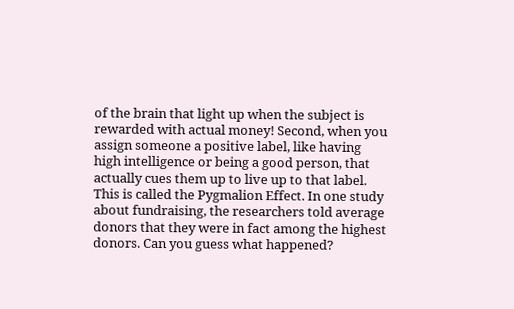of the brain that light up when the subject is rewarded with actual money! Second, when you assign someone a positive label, like having high intelligence or being a good person, that actually cues them up to live up to that label. This is called the Pygmalion Effect. In one study about fundraising, the researchers told average donors that they were in fact among the highest donors. Can you guess what happened?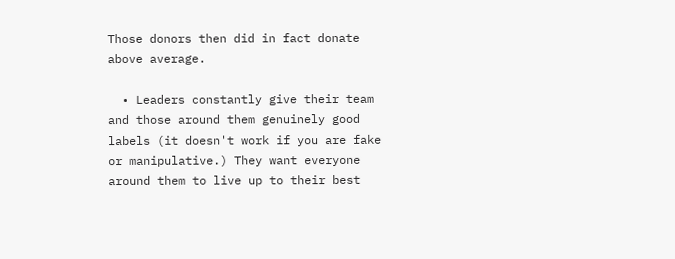Those donors then did in fact donate above average.

  • Leaders constantly give their team and those around them genuinely good labels (it doesn't work if you are fake or manipulative.) They want everyone around them to live up to their best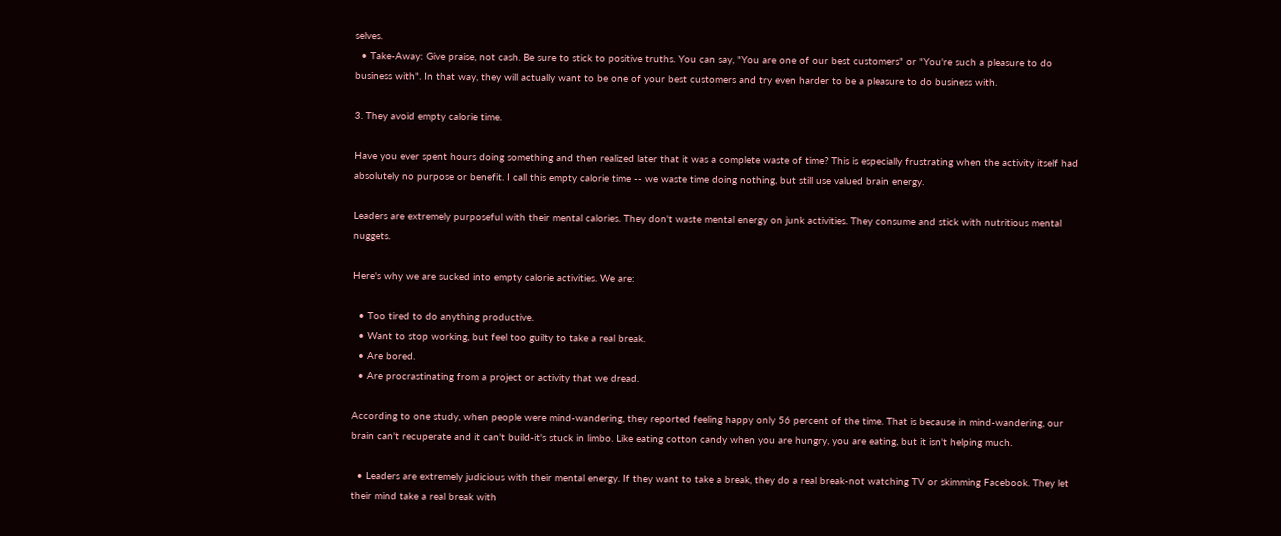selves.
  • Take-Away: Give praise, not cash. Be sure to stick to positive truths. You can say, "You are one of our best customers" or "You're such a pleasure to do business with". In that way, they will actually want to be one of your best customers and try even harder to be a pleasure to do business with.

3. They avoid empty calorie time.

Have you ever spent hours doing something and then realized later that it was a complete waste of time? This is especially frustrating when the activity itself had absolutely no purpose or benefit. I call this empty calorie time -- we waste time doing nothing, but still use valued brain energy.

Leaders are extremely purposeful with their mental calories. They don't waste mental energy on junk activities. They consume and stick with nutritious mental nuggets.

Here's why we are sucked into empty calorie activities. We are:

  • Too tired to do anything productive.
  • Want to stop working, but feel too guilty to take a real break.
  • Are bored.
  • Are procrastinating from a project or activity that we dread.

According to one study, when people were mind-wandering, they reported feeling happy only 56 percent of the time. That is because in mind-wandering, our brain can't recuperate and it can't build-it's stuck in limbo. Like eating cotton candy when you are hungry, you are eating, but it isn't helping much.

  • Leaders are extremely judicious with their mental energy. If they want to take a break, they do a real break-not watching TV or skimming Facebook. They let their mind take a real break with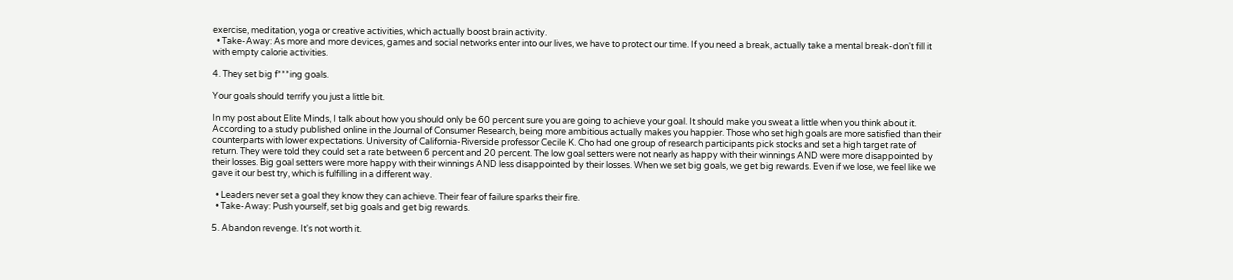exercise, meditation, yoga or creative activities, which actually boost brain activity.
  • Take-Away: As more and more devices, games and social networks enter into our lives, we have to protect our time. If you need a break, actually take a mental break-don't fill it with empty calorie activities.

4. They set big f***ing goals.

Your goals should terrify you just a little bit.

In my post about Elite Minds, I talk about how you should only be 60 percent sure you are going to achieve your goal. It should make you sweat a little when you think about it. According to a study published online in the Journal of Consumer Research, being more ambitious actually makes you happier. Those who set high goals are more satisfied than their counterparts with lower expectations. University of California-Riverside professor Cecile K. Cho had one group of research participants pick stocks and set a high target rate of return. They were told they could set a rate between 6 percent and 20 percent. The low goal setters were not nearly as happy with their winnings AND were more disappointed by their losses. Big goal setters were more happy with their winnings AND less disappointed by their losses. When we set big goals, we get big rewards. Even if we lose, we feel like we gave it our best try, which is fulfilling in a different way.

  • Leaders never set a goal they know they can achieve. Their fear of failure sparks their fire.
  • Take-Away: Push yourself, set big goals and get big rewards.

5. Abandon revenge. It's not worth it.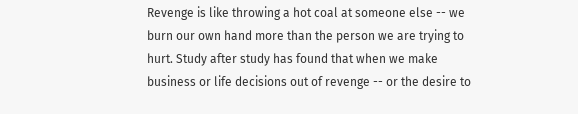Revenge is like throwing a hot coal at someone else -- we burn our own hand more than the person we are trying to hurt. Study after study has found that when we make business or life decisions out of revenge -- or the desire to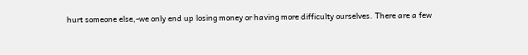hurt someone else,-we only end up losing money or having more difficulty ourselves. There are a few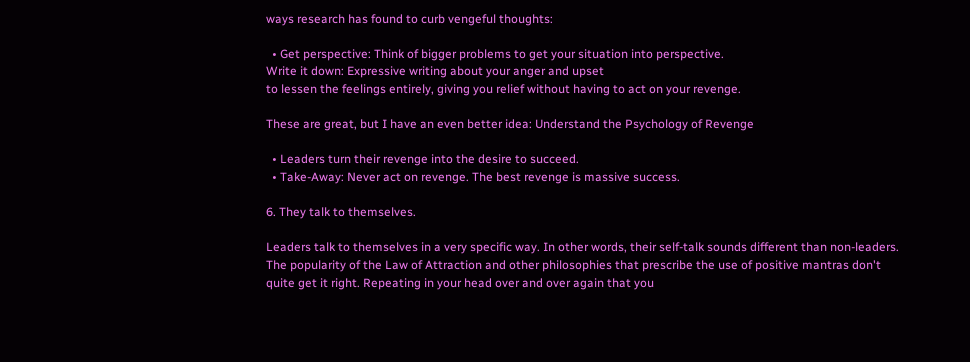ways research has found to curb vengeful thoughts:

  • Get perspective: Think of bigger problems to get your situation into perspective.
Write it down: Expressive writing about your anger and upset
to lessen the feelings entirely, giving you relief without having to act on your revenge.

These are great, but I have an even better idea: Understand the Psychology of Revenge

  • Leaders turn their revenge into the desire to succeed.
  • Take-Away: Never act on revenge. The best revenge is massive success.

6. They talk to themselves.

Leaders talk to themselves in a very specific way. In other words, their self-talk sounds different than non-leaders. The popularity of the Law of Attraction and other philosophies that prescribe the use of positive mantras don't quite get it right. Repeating in your head over and over again that you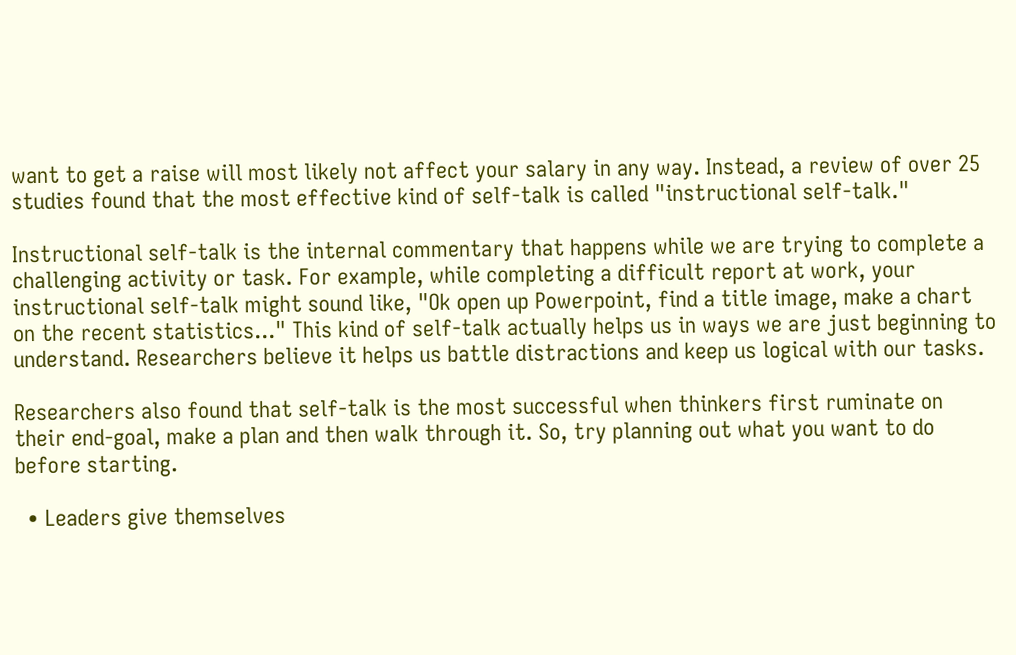want to get a raise will most likely not affect your salary in any way. Instead, a review of over 25 studies found that the most effective kind of self-talk is called "instructional self-talk."

Instructional self-talk is the internal commentary that happens while we are trying to complete a challenging activity or task. For example, while completing a difficult report at work, your instructional self-talk might sound like, "Ok open up Powerpoint, find a title image, make a chart on the recent statistics..." This kind of self-talk actually helps us in ways we are just beginning to understand. Researchers believe it helps us battle distractions and keep us logical with our tasks.

Researchers also found that self-talk is the most successful when thinkers first ruminate on their end-goal, make a plan and then walk through it. So, try planning out what you want to do before starting.

  • Leaders give themselves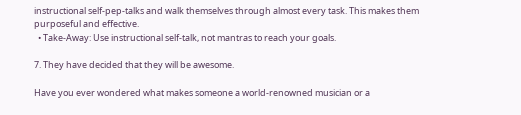instructional self-pep-talks and walk themselves through almost every task. This makes them purposeful and effective.
  • Take-Away: Use instructional self-talk, not mantras to reach your goals.

7. They have decided that they will be awesome.

Have you ever wondered what makes someone a world-renowned musician or a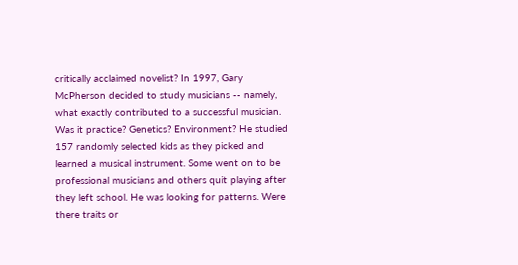critically acclaimed novelist? In 1997, Gary McPherson decided to study musicians -- namely, what exactly contributed to a successful musician. Was it practice? Genetics? Environment? He studied 157 randomly selected kids as they picked and learned a musical instrument. Some went on to be professional musicians and others quit playing after they left school. He was looking for patterns. Were there traits or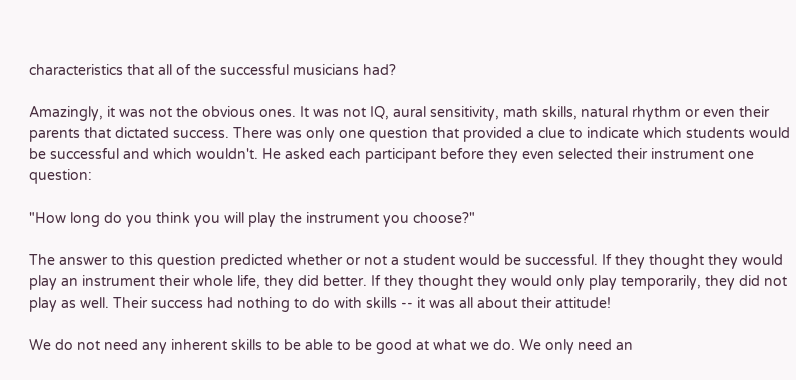characteristics that all of the successful musicians had?

Amazingly, it was not the obvious ones. It was not IQ, aural sensitivity, math skills, natural rhythm or even their parents that dictated success. There was only one question that provided a clue to indicate which students would be successful and which wouldn't. He asked each participant before they even selected their instrument one question:

"How long do you think you will play the instrument you choose?"

The answer to this question predicted whether or not a student would be successful. If they thought they would play an instrument their whole life, they did better. If they thought they would only play temporarily, they did not play as well. Their success had nothing to do with skills -- it was all about their attitude!

We do not need any inherent skills to be able to be good at what we do. We only need an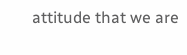attitude that we are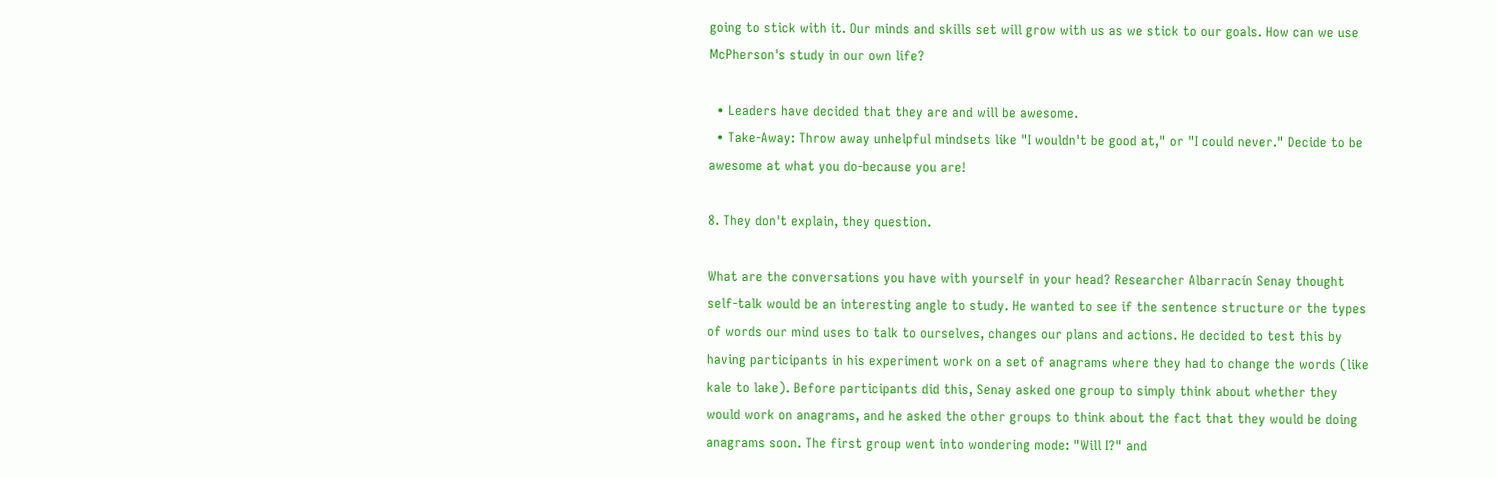going to stick with it. Our minds and skills set will grow with us as we stick to our goals. How can we use McPherson's study in our own life?

  • Leaders have decided that they are and will be awesome.
  • Take-Away: Throw away unhelpful mindsets like "I wouldn't be good at," or "I could never." Decide to be awesome at what you do-because you are!

8. They don't explain, they question.

What are the conversations you have with yourself in your head? Researcher Albarracín Senay thought self-talk would be an interesting angle to study. He wanted to see if the sentence structure or the types of words our mind uses to talk to ourselves, changes our plans and actions. He decided to test this by having participants in his experiment work on a set of anagrams where they had to change the words (like kale to lake). Before participants did this, Senay asked one group to simply think about whether they would work on anagrams, and he asked the other groups to think about the fact that they would be doing anagrams soon. The first group went into wondering mode: "Will I?" and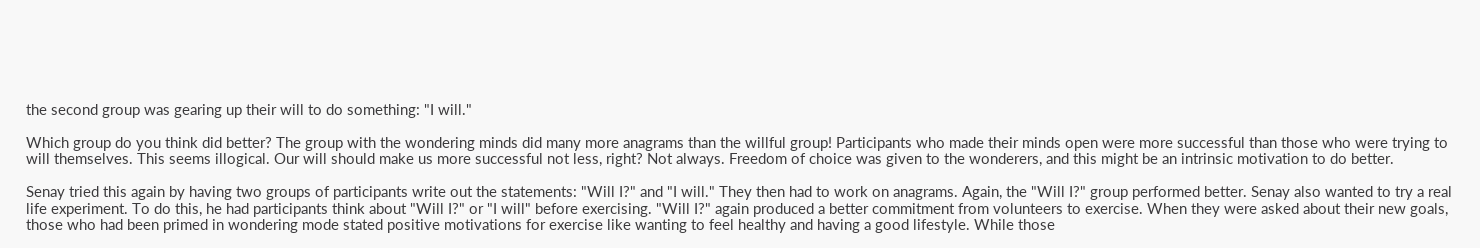the second group was gearing up their will to do something: "I will."

Which group do you think did better? The group with the wondering minds did many more anagrams than the willful group! Participants who made their minds open were more successful than those who were trying to will themselves. This seems illogical. Our will should make us more successful not less, right? Not always. Freedom of choice was given to the wonderers, and this might be an intrinsic motivation to do better.

Senay tried this again by having two groups of participants write out the statements: "Will I?" and "I will." They then had to work on anagrams. Again, the "Will I?" group performed better. Senay also wanted to try a real life experiment. To do this, he had participants think about "Will I?" or "I will" before exercising. "Will I?" again produced a better commitment from volunteers to exercise. When they were asked about their new goals, those who had been primed in wondering mode stated positive motivations for exercise like wanting to feel healthy and having a good lifestyle. While those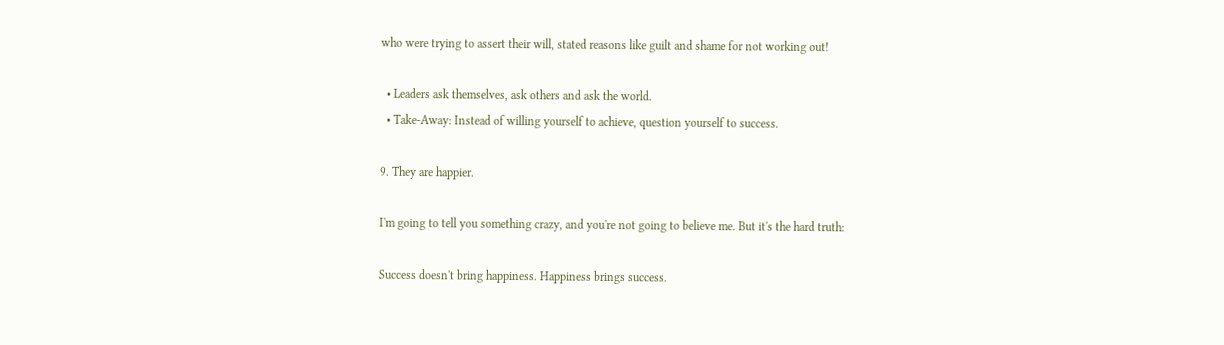who were trying to assert their will, stated reasons like guilt and shame for not working out!

  • Leaders ask themselves, ask others and ask the world.
  • Take-Away: Instead of willing yourself to achieve, question yourself to success.

9. They are happier.

I'm going to tell you something crazy, and you're not going to believe me. But it's the hard truth:

Success doesn't bring happiness. Happiness brings success.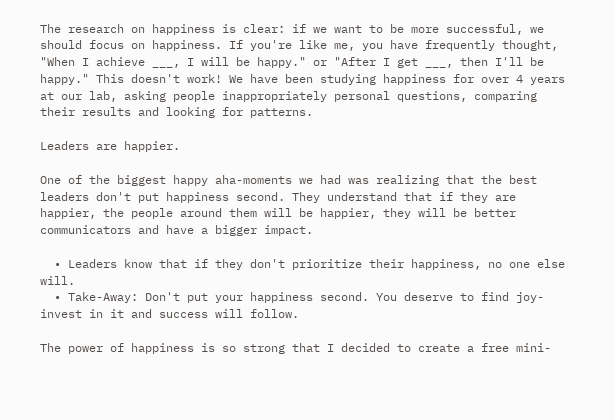The research on happiness is clear: if we want to be more successful, we should focus on happiness. If you're like me, you have frequently thought, "When I achieve ___, I will be happy." or "After I get ___, then I'll be happy." This doesn't work! We have been studying happiness for over 4 years at our lab, asking people inappropriately personal questions, comparing their results and looking for patterns.

Leaders are happier.

One of the biggest happy aha-moments we had was realizing that the best leaders don't put happiness second. They understand that if they are happier, the people around them will be happier, they will be better communicators and have a bigger impact.

  • Leaders know that if they don't prioritize their happiness, no one else will.
  • Take-Away: Don't put your happiness second. You deserve to find joy-invest in it and success will follow.

The power of happiness is so strong that I decided to create a free mini-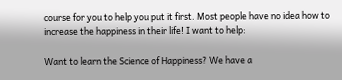course for you to help you put it first. Most people have no idea how to increase the happiness in their life! I want to help:

Want to learn the Science of Happiness? We have a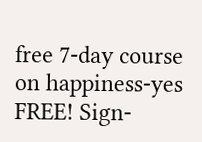free 7-day course on happiness-yes FREE! Sign-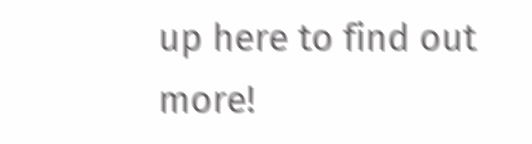up here to find out more!